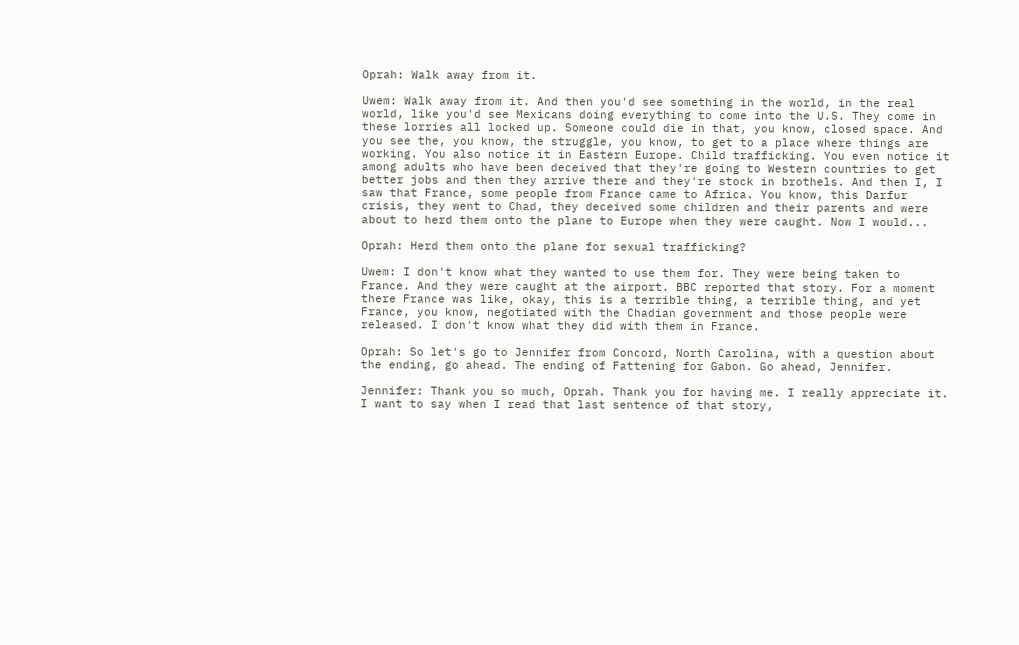Oprah: Walk away from it.

Uwem: Walk away from it. And then you'd see something in the world, in the real world, like you'd see Mexicans doing everything to come into the U.S. They come in these lorries all locked up. Someone could die in that, you know, closed space. And you see the, you know, the struggle, you know, to get to a place where things are working. You also notice it in Eastern Europe. Child trafficking. You even notice it among adults who have been deceived that they're going to Western countries to get better jobs and then they arrive there and they're stock in brothels. And then I, I saw that France, some people from France came to Africa. You know, this Darfur crisis, they went to Chad, they deceived some children and their parents and were about to herd them onto the plane to Europe when they were caught. Now I would...

Oprah: Herd them onto the plane for sexual trafficking?

Uwem: I don't know what they wanted to use them for. They were being taken to France. And they were caught at the airport. BBC reported that story. For a moment there France was like, okay, this is a terrible thing, a terrible thing, and yet France, you know, negotiated with the Chadian government and those people were released. I don't know what they did with them in France.

Oprah: So let's go to Jennifer from Concord, North Carolina, with a question about the ending, go ahead. The ending of Fattening for Gabon. Go ahead, Jennifer.

Jennifer: Thank you so much, Oprah. Thank you for having me. I really appreciate it. I want to say when I read that last sentence of that story,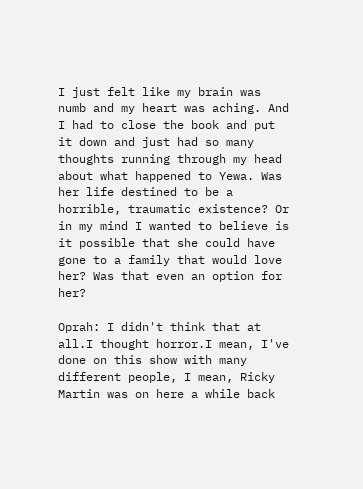I just felt like my brain was numb and my heart was aching. And I had to close the book and put it down and just had so many thoughts running through my head about what happened to Yewa. Was her life destined to be a horrible, traumatic existence? Or in my mind I wanted to believe is it possible that she could have gone to a family that would love her? Was that even an option for her?

Oprah: I didn't think that at all.I thought horror.I mean, I've done on this show with many different people, I mean, Ricky Martin was on here a while back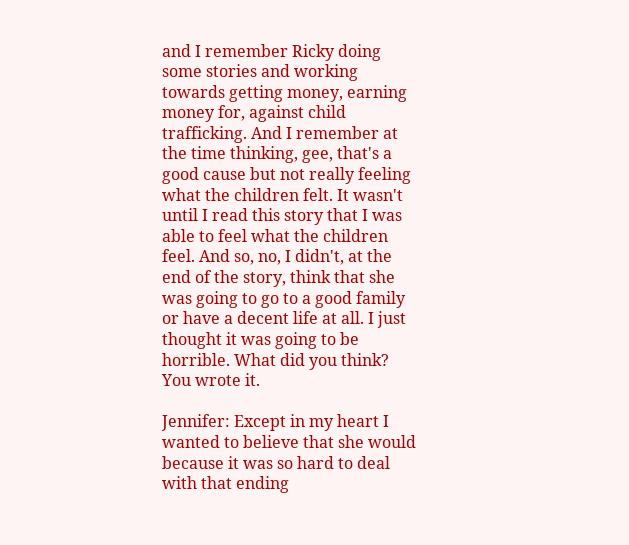and I remember Ricky doing some stories and working towards getting money, earning money for, against child trafficking. And I remember at the time thinking, gee, that's a good cause but not really feeling what the children felt. It wasn't until I read this story that I was able to feel what the children feel. And so, no, I didn't, at the end of the story, think that she was going to go to a good family or have a decent life at all. I just thought it was going to be horrible. What did you think? You wrote it.

Jennifer: Except in my heart I wanted to believe that she would because it was so hard to deal with that ending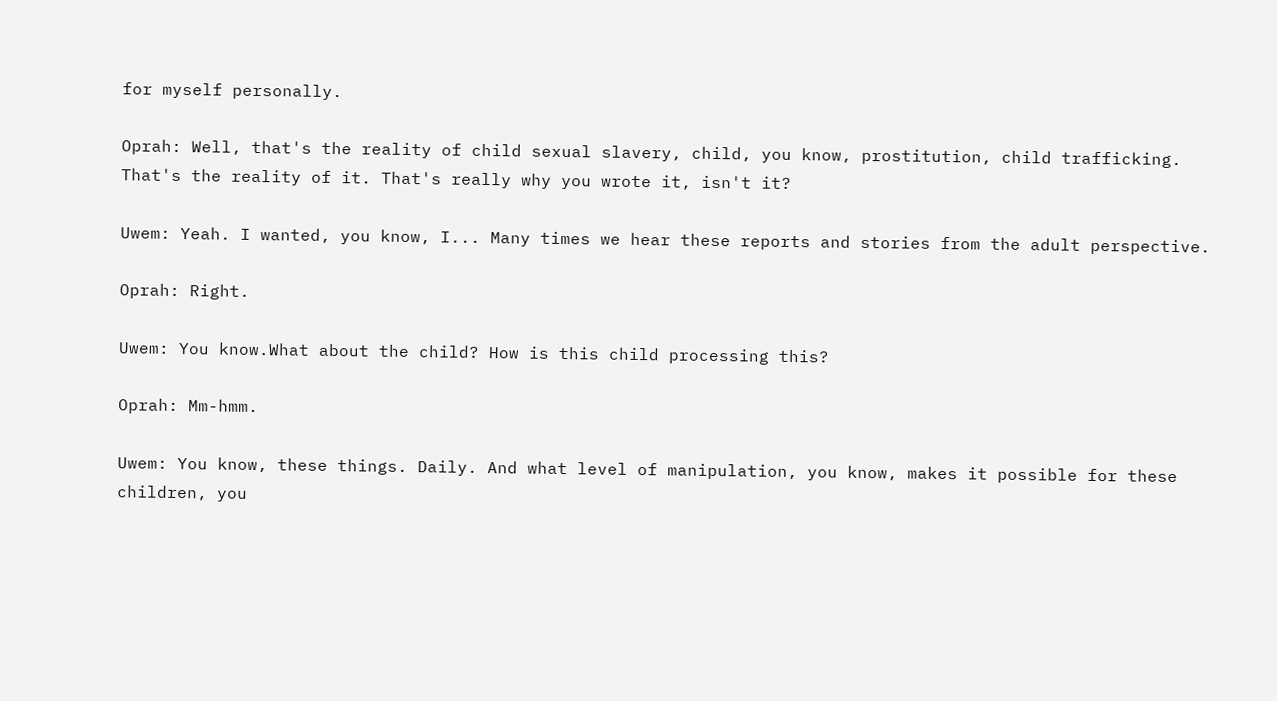for myself personally.

Oprah: Well, that's the reality of child sexual slavery, child, you know, prostitution, child trafficking. That's the reality of it. That's really why you wrote it, isn't it?

Uwem: Yeah. I wanted, you know, I... Many times we hear these reports and stories from the adult perspective.

Oprah: Right.

Uwem: You know.What about the child? How is this child processing this?

Oprah: Mm-hmm.

Uwem: You know, these things. Daily. And what level of manipulation, you know, makes it possible for these children, you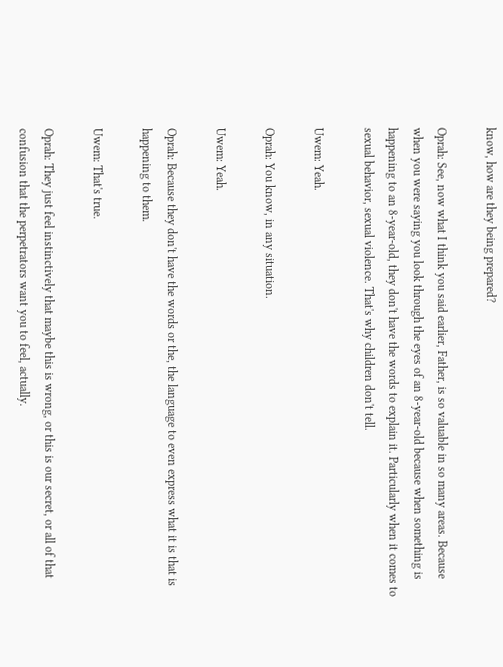know, how are they being prepared?

Oprah: See, now what I think you said earlier, Father, is so valuable in so many areas. Because when you were saying you look through the eyes of an 8-year-old because when something is happening to an 8-year-old, they don't have the words to explain it. Particularly when it comes to sexual behavior, sexual violence. That's why children don't tell.

Uwem: Yeah.

Oprah: You know, in any situation.

Uwem: Yeah.

Oprah: Because they don't have the words or the, the language to even express what it is that is happening to them.

Uwem: That's true.

Oprah: They just feel instinctively that maybe this is wrong, or this is our secret, or all of that confusion that the perpetrators want you to feel, actually.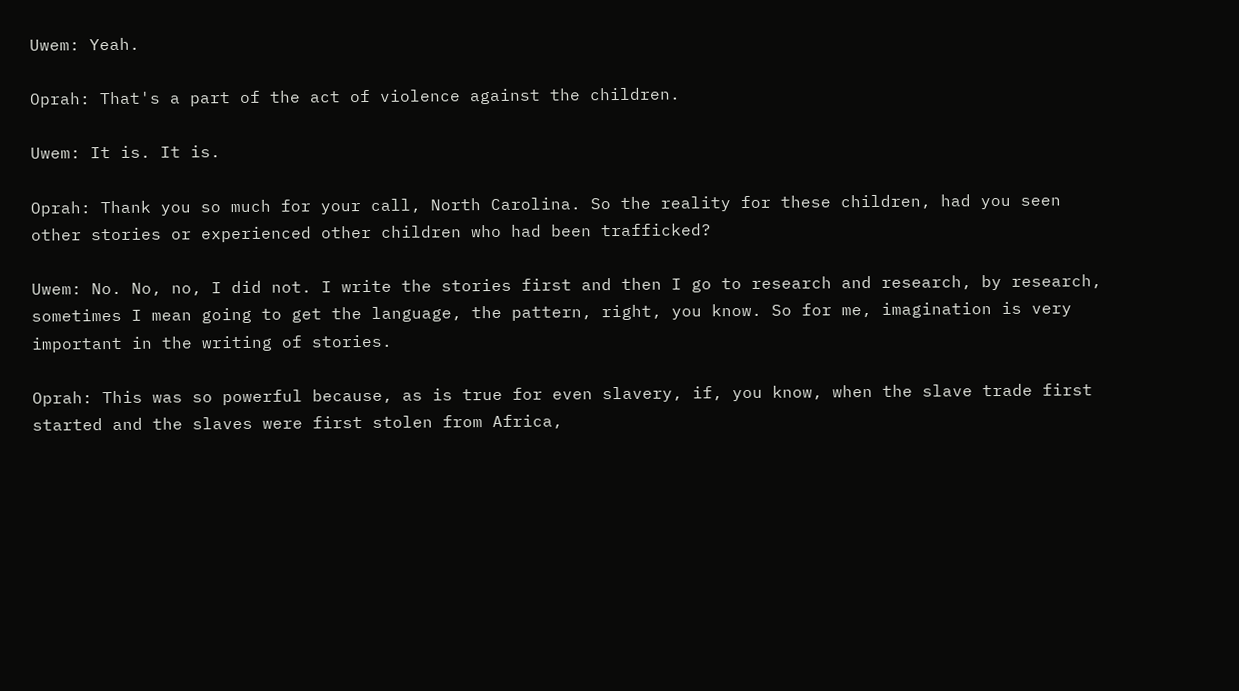Uwem: Yeah.

Oprah: That's a part of the act of violence against the children.

Uwem: It is. It is.

Oprah: Thank you so much for your call, North Carolina. So the reality for these children, had you seen other stories or experienced other children who had been trafficked?

Uwem: No. No, no, I did not. I write the stories first and then I go to research and research, by research, sometimes I mean going to get the language, the pattern, right, you know. So for me, imagination is very important in the writing of stories.

Oprah: This was so powerful because, as is true for even slavery, if, you know, when the slave trade first started and the slaves were first stolen from Africa,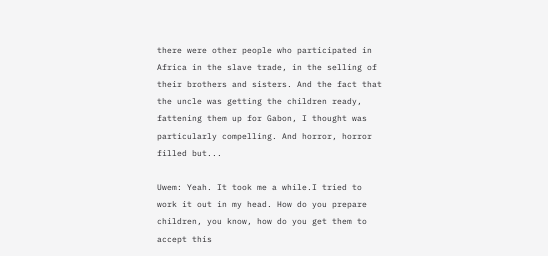there were other people who participated in Africa in the slave trade, in the selling of their brothers and sisters. And the fact that the uncle was getting the children ready, fattening them up for Gabon, I thought was particularly compelling. And horror, horror filled but...

Uwem: Yeah. It took me a while.I tried to work it out in my head. How do you prepare children, you know, how do you get them to accept this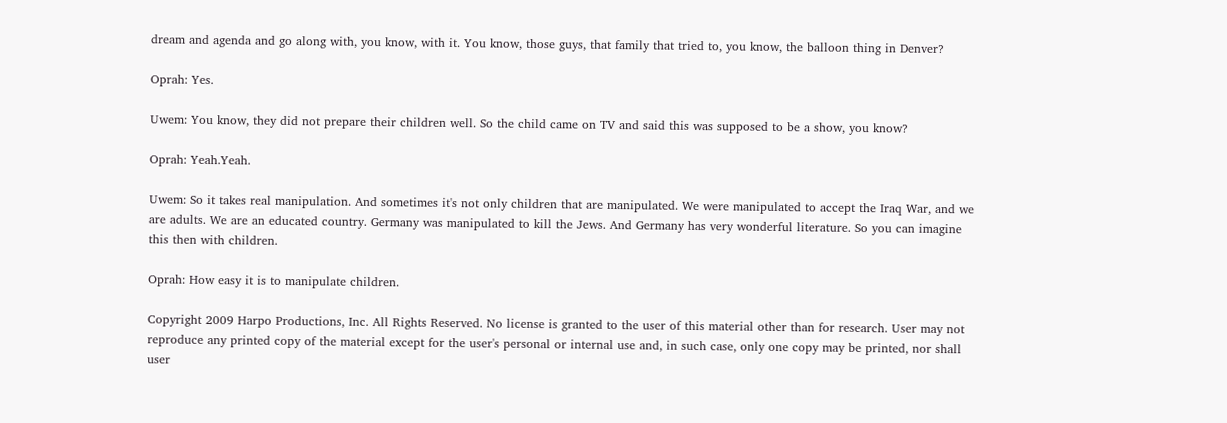dream and agenda and go along with, you know, with it. You know, those guys, that family that tried to, you know, the balloon thing in Denver?

Oprah: Yes.

Uwem: You know, they did not prepare their children well. So the child came on TV and said this was supposed to be a show, you know?

Oprah: Yeah.Yeah.

Uwem: So it takes real manipulation. And sometimes it's not only children that are manipulated. We were manipulated to accept the Iraq War, and we are adults. We are an educated country. Germany was manipulated to kill the Jews. And Germany has very wonderful literature. So you can imagine this then with children.

Oprah: How easy it is to manipulate children.

Copyright 2009 Harpo Productions, Inc. All Rights Reserved. No license is granted to the user of this material other than for research. User may not reproduce any printed copy of the material except for the user's personal or internal use and, in such case, only one copy may be printed, nor shall user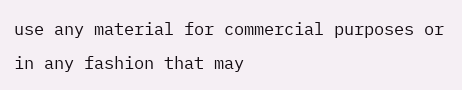use any material for commercial purposes or in any fashion that may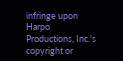infringe upon Harpo Productions, Inc.'s copyright or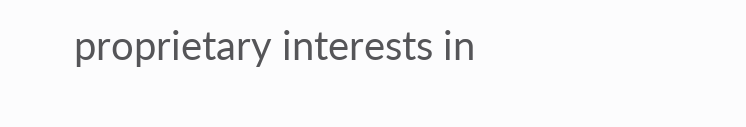proprietary interests in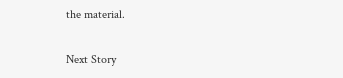the material.


Next Story